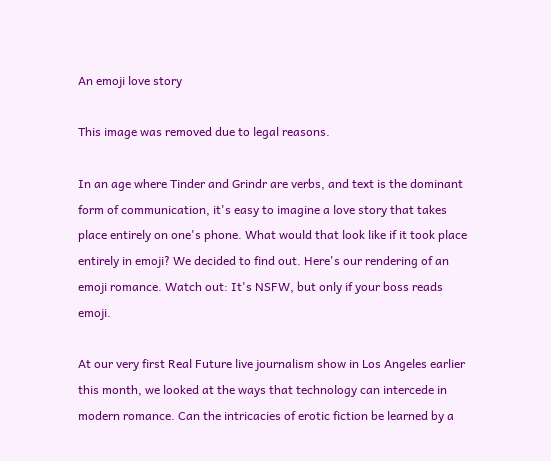An emoji love story

This image was removed due to legal reasons.

In an age where Tinder and Grindr are verbs, and text is the dominant form of communication, it's easy to imagine a love story that takes place entirely on one's phone. What would that look like if it took place entirely in emoji? We decided to find out. Here's our rendering of an emoji romance. Watch out: It's NSFW, but only if your boss reads emoji.

At our very first Real Future live journalism show in Los Angeles earlier this month, we looked at the ways that technology can intercede in modern romance. Can the intricacies of erotic fiction be learned by a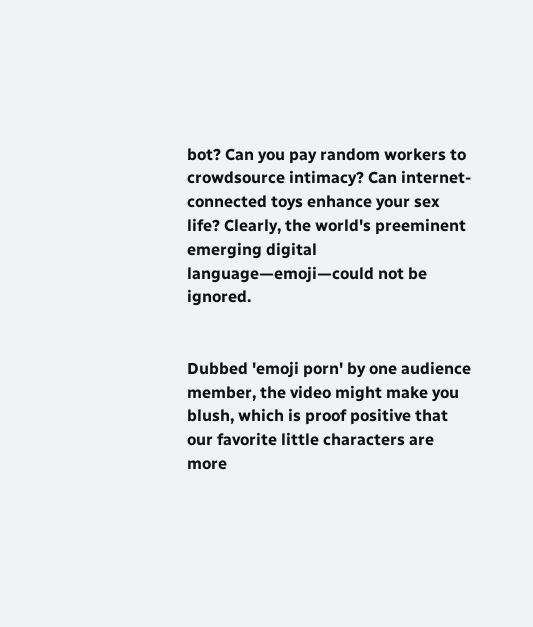bot? Can you pay random workers to crowdsource intimacy? Can internet-connected toys enhance your sex life? Clearly, the world's preeminent emerging digital language—emoji—could not be ignored.


Dubbed 'emoji porn' by one audience member, the video might make you blush, which is proof positive that our favorite little characters are more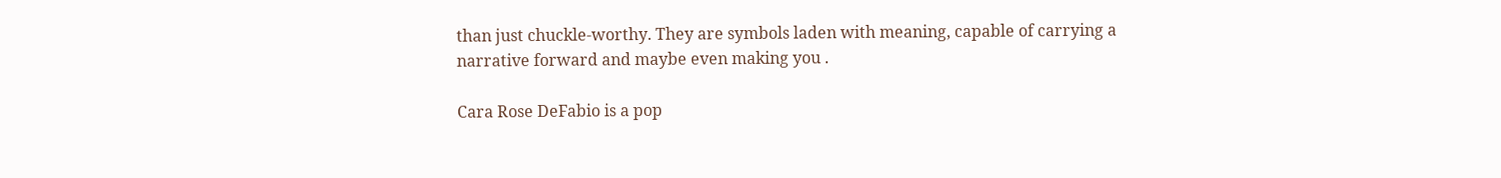than just chuckle-worthy. They are symbols laden with meaning, capable of carrying a narrative forward and maybe even making you .

Cara Rose DeFabio is a pop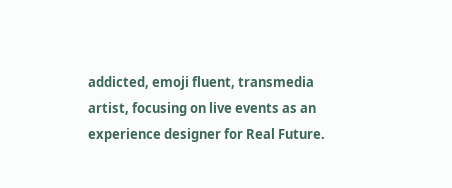addicted, emoji fluent, transmedia artist, focusing on live events as an experience designer for Real Future.